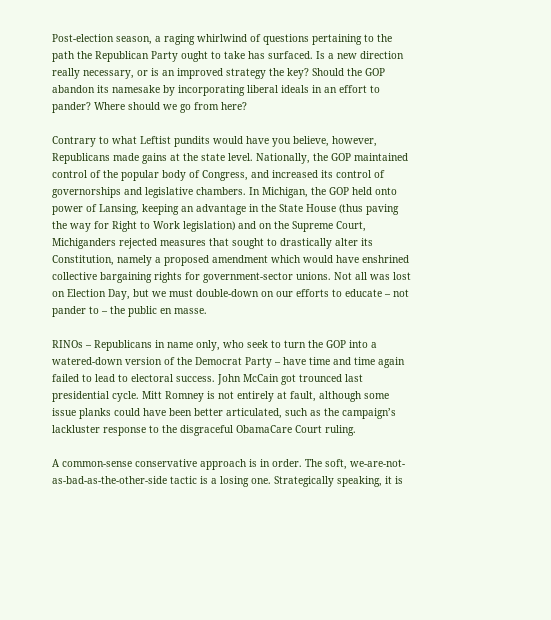Post-election season, a raging whirlwind of questions pertaining to the path the Republican Party ought to take has surfaced. Is a new direction really necessary, or is an improved strategy the key? Should the GOP abandon its namesake by incorporating liberal ideals in an effort to pander? Where should we go from here?

Contrary to what Leftist pundits would have you believe, however, Republicans made gains at the state level. Nationally, the GOP maintained control of the popular body of Congress, and increased its control of governorships and legislative chambers. In Michigan, the GOP held onto power of Lansing, keeping an advantage in the State House (thus paving the way for Right to Work legislation) and on the Supreme Court, Michiganders rejected measures that sought to drastically alter its Constitution, namely a proposed amendment which would have enshrined collective bargaining rights for government-sector unions. Not all was lost on Election Day, but we must double-down on our efforts to educate – not pander to – the public en masse.

RINOs – Republicans in name only, who seek to turn the GOP into a watered-down version of the Democrat Party – have time and time again failed to lead to electoral success. John McCain got trounced last presidential cycle. Mitt Romney is not entirely at fault, although some issue planks could have been better articulated, such as the campaign’s lackluster response to the disgraceful ObamaCare Court ruling.

A common-sense conservative approach is in order. The soft, we-are-not-as-bad-as-the-other-side tactic is a losing one. Strategically speaking, it is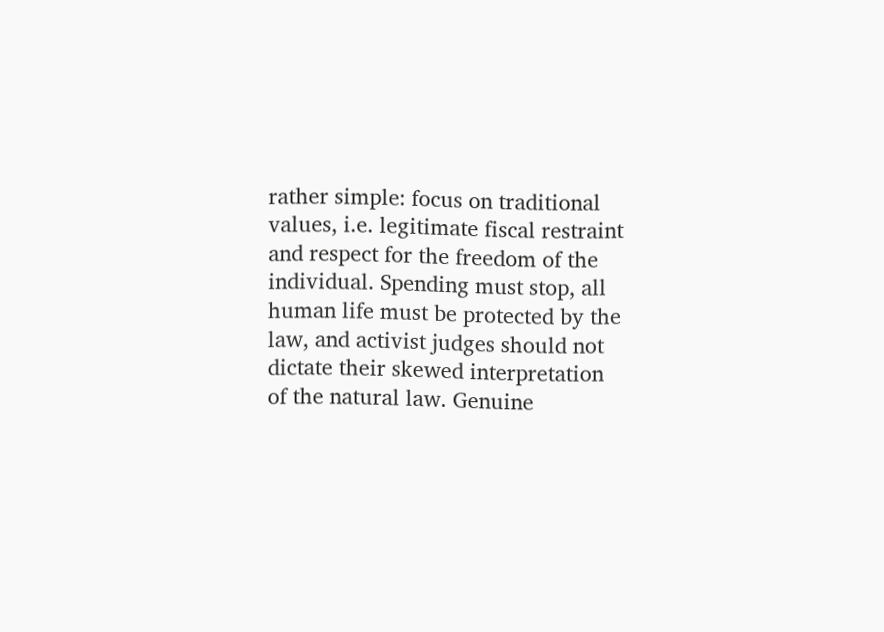rather simple: focus on traditional values, i.e. legitimate fiscal restraint and respect for the freedom of the individual. Spending must stop, all human life must be protected by the law, and activist judges should not dictate their skewed interpretation of the natural law. Genuine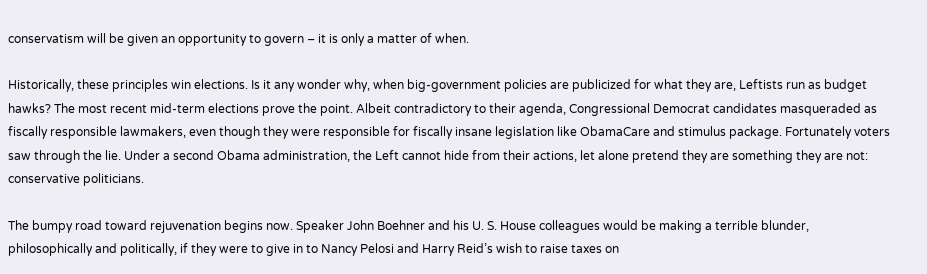conservatism will be given an opportunity to govern – it is only a matter of when.

Historically, these principles win elections. Is it any wonder why, when big-government policies are publicized for what they are, Leftists run as budget hawks? The most recent mid-term elections prove the point. Albeit contradictory to their agenda, Congressional Democrat candidates masqueraded as fiscally responsible lawmakers, even though they were responsible for fiscally insane legislation like ObamaCare and stimulus package. Fortunately voters saw through the lie. Under a second Obama administration, the Left cannot hide from their actions, let alone pretend they are something they are not: conservative politicians.

The bumpy road toward rejuvenation begins now. Speaker John Boehner and his U. S. House colleagues would be making a terrible blunder, philosophically and politically, if they were to give in to Nancy Pelosi and Harry Reid’s wish to raise taxes on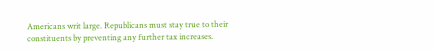Americans writ large. Republicans must stay true to their constituents by preventing any further tax increases.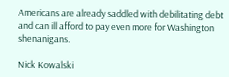Americans are already saddled with debilitating debt and can ill afford to pay even more for Washington shenanigans.

Nick Kowalski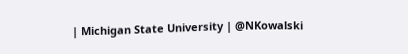| Michigan State University | @NKowalski